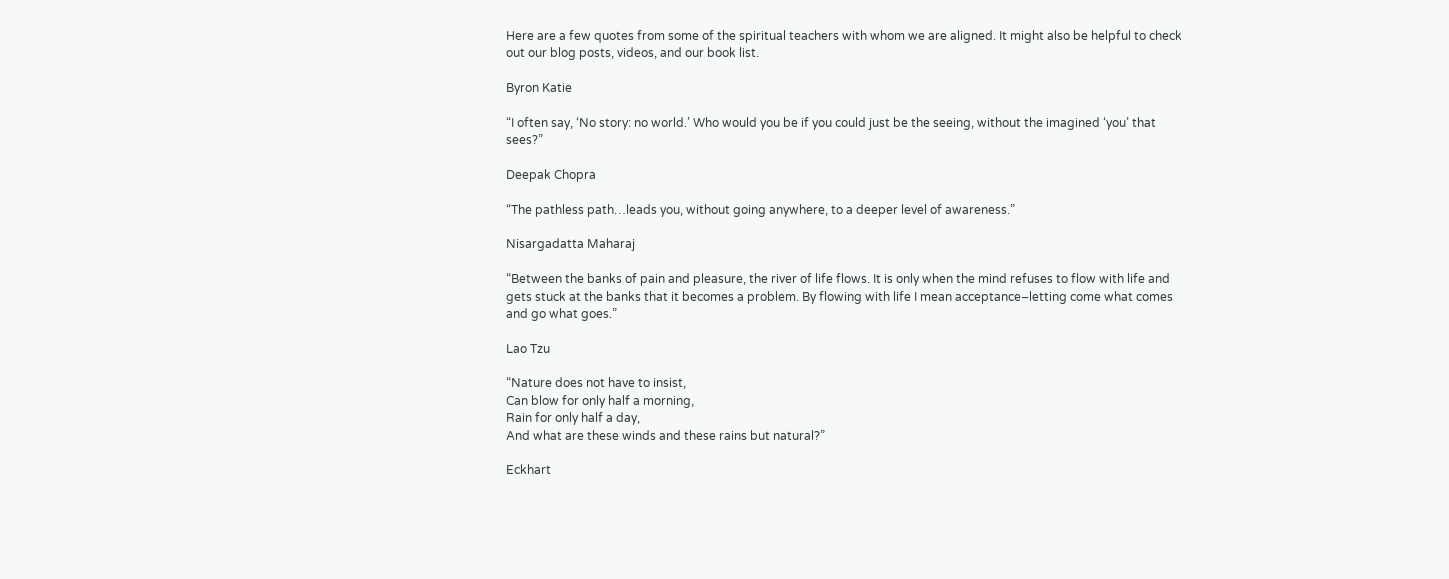Here are a few quotes from some of the spiritual teachers with whom we are aligned. It might also be helpful to check out our blog posts, videos, and our book list.

Byron Katie

“I often say, ‘No story: no world.’ Who would you be if you could just be the seeing, without the imagined ‘you’ that sees?”

Deepak Chopra

“The pathless path…leads you, without going anywhere, to a deeper level of awareness.”

Nisargadatta Maharaj

“Between the banks of pain and pleasure, the river of life flows. It is only when the mind refuses to flow with life and gets stuck at the banks that it becomes a problem. By flowing with life I mean acceptance–letting come what comes and go what goes.”

Lao Tzu

“Nature does not have to insist,
Can blow for only half a morning,
Rain for only half a day,
And what are these winds and these rains but natural?”

Eckhart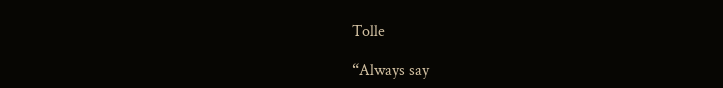Tolle

“Always say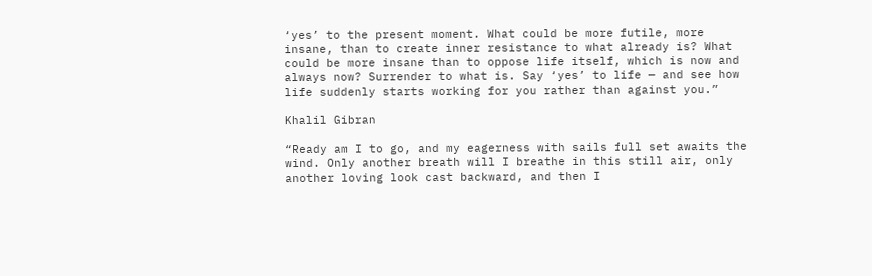‘yes’ to the present moment. What could be more futile, more insane, than to create inner resistance to what already is? What could be more insane than to oppose life itself, which is now and always now? Surrender to what is. Say ‘yes’ to life — and see how life suddenly starts working for you rather than against you.”

Khalil Gibran

“Ready am I to go, and my eagerness with sails full set awaits the wind. Only another breath will I breathe in this still air, only another loving look cast backward, and then I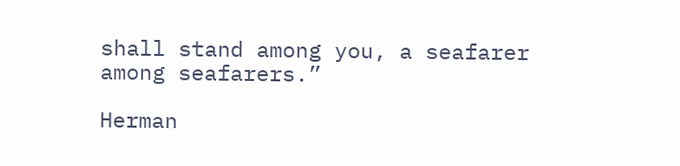shall stand among you, a seafarer among seafarers.”

Herman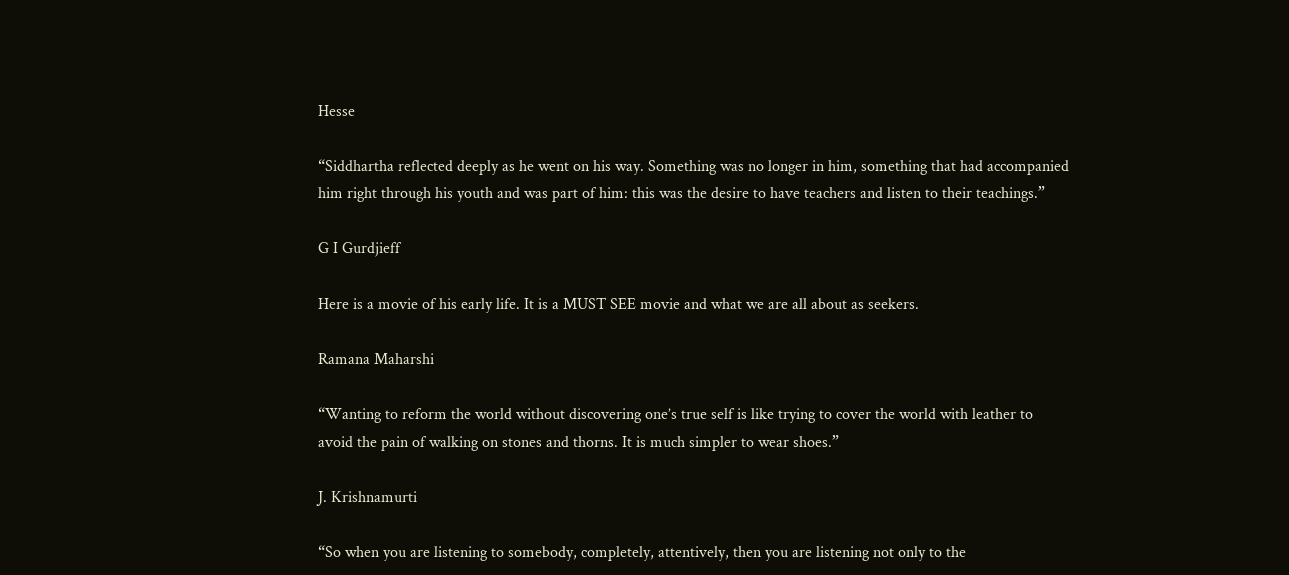Hesse

“Siddhartha reflected deeply as he went on his way. Something was no longer in him, something that had accompanied him right through his youth and was part of him: this was the desire to have teachers and listen to their teachings.”

G I Gurdjieff

Here is a movie of his early life. It is a MUST SEE movie and what we are all about as seekers.

Ramana Maharshi

“Wanting to reform the world without discovering one’s true self is like trying to cover the world with leather to avoid the pain of walking on stones and thorns. It is much simpler to wear shoes.”

J. Krishnamurti

“So when you are listening to somebody, completely, attentively, then you are listening not only to the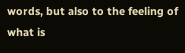words, but also to the feeling of what is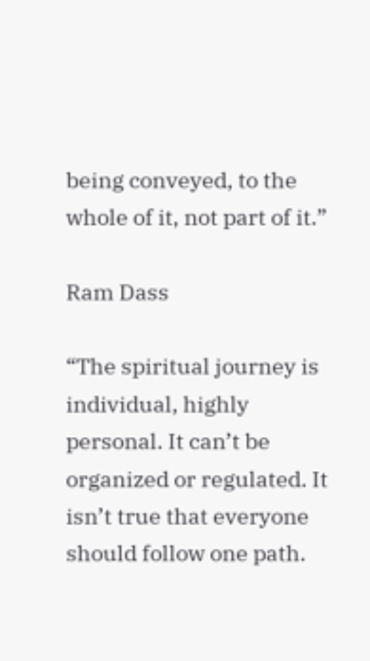being conveyed, to the whole of it, not part of it.”

Ram Dass

“The spiritual journey is individual, highly personal. It can’t be organized or regulated. It isn’t true that everyone should follow one path.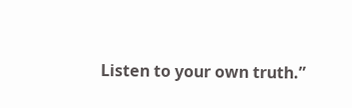Listen to your own truth.”